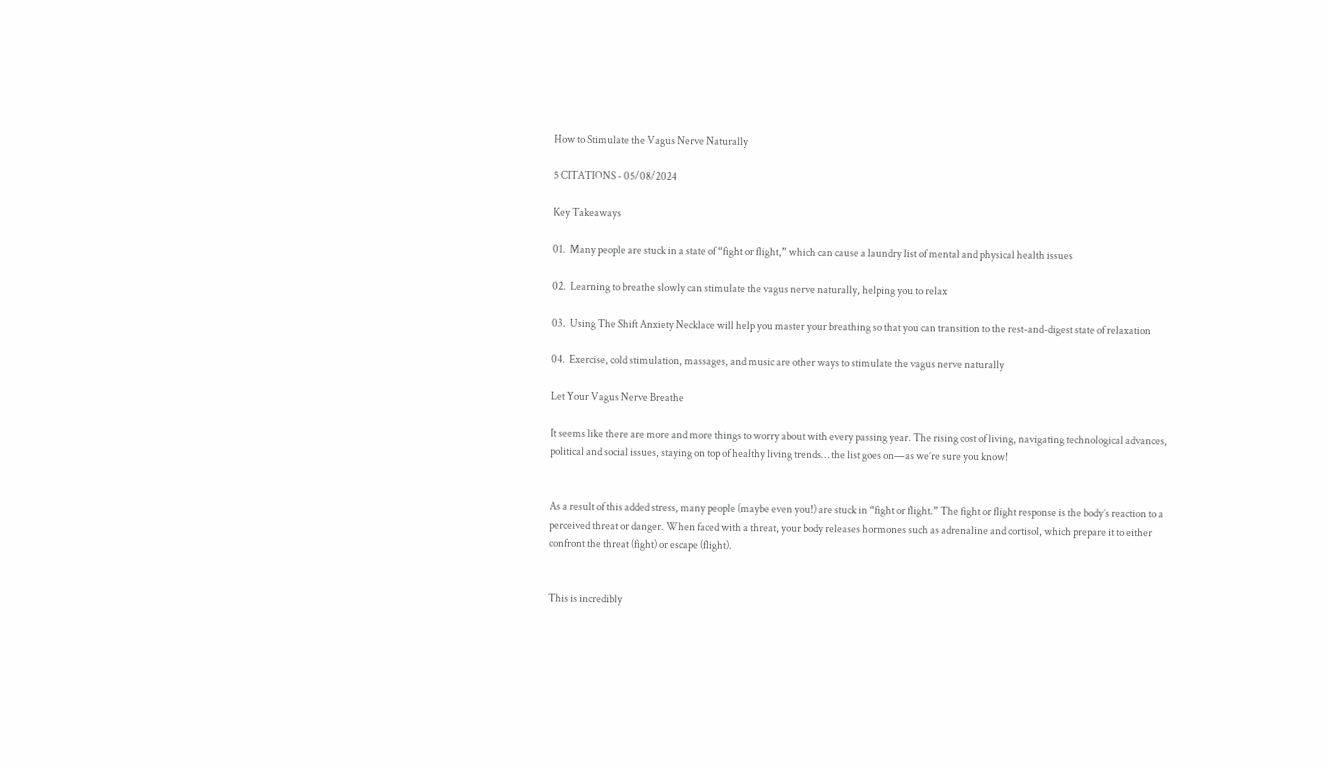How to Stimulate the Vagus Nerve Naturally

5 CITATIONS - 05/08/2024

Key Takeaways

01.  Many people are stuck in a state of “fight or flight,” which can cause a laundry list of mental and physical health issues

02.  Learning to breathe slowly can stimulate the vagus nerve naturally, helping you to relax

03.  Using The Shift Anxiety Necklace will help you master your breathing so that you can transition to the rest-and-digest state of relaxation

04.  Exercise, cold stimulation, massages, and music are other ways to stimulate the vagus nerve naturally

Let Your Vagus Nerve Breathe

It seems like there are more and more things to worry about with every passing year. The rising cost of living, navigating technological advances, political and social issues, staying on top of healthy living trends… the list goes on—as we’re sure you know!


As a result of this added stress, many people (maybe even you!) are stuck in “fight or flight.” The fight or flight response is the body’s reaction to a perceived threat or danger. When faced with a threat, your body releases hormones such as adrenaline and cortisol, which prepare it to either confront the threat (fight) or escape (flight).


This is incredibly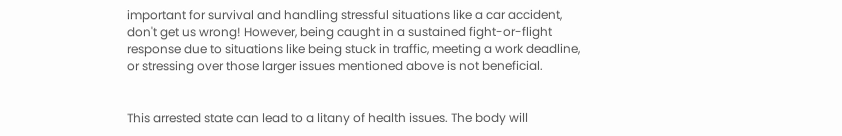important for survival and handling stressful situations like a car accident, don't get us wrong! However, being caught in a sustained fight-or-flight response due to situations like being stuck in traffic, meeting a work deadline, or stressing over those larger issues mentioned above is not beneficial.


This arrested state can lead to a litany of health issues. The body will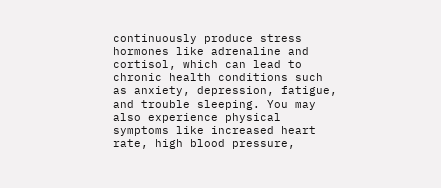continuously produce stress hormones like adrenaline and cortisol, which can lead to chronic health conditions such as anxiety, depression, fatigue, and trouble sleeping. You may also experience physical symptoms like increased heart rate, high blood pressure,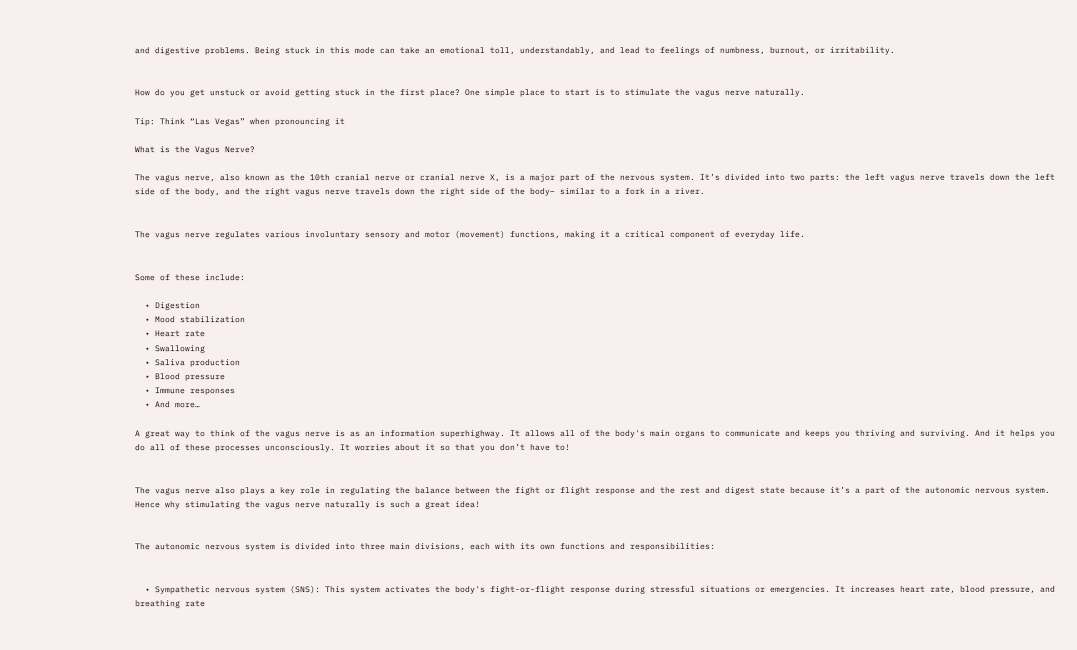and digestive problems. Being stuck in this mode can take an emotional toll, understandably, and lead to feelings of numbness, burnout, or irritability.


How do you get unstuck or avoid getting stuck in the first place? One simple place to start is to stimulate the vagus nerve naturally.

Tip: Think “Las Vegas” when pronouncing it

What is the Vagus Nerve?

The vagus nerve, also known as the 10th cranial nerve or cranial nerve X, is a major part of the nervous system. It’s divided into two parts: the left vagus nerve travels down the left side of the body, and the right vagus nerve travels down the right side of the body– similar to a fork in a river.


The vagus nerve regulates various involuntary sensory and motor (movement) functions, making it a critical component of everyday life.


Some of these include:

  • Digestion
  • Mood stabilization
  • Heart rate
  • Swallowing
  • Saliva production
  • Blood pressure
  • Immune responses
  • And more…

A great way to think of the vagus nerve is as an information superhighway. It allows all of the body's main organs to communicate and keeps you thriving and surviving. And it helps you do all of these processes unconsciously. It worries about it so that you don’t have to!


The vagus nerve also plays a key role in regulating the balance between the fight or flight response and the rest and digest state because it’s a part of the autonomic nervous system. Hence why stimulating the vagus nerve naturally is such a great idea!


The autonomic nervous system is divided into three main divisions, each with its own functions and responsibilities:


  • Sympathetic nervous system (SNS): This system activates the body's fight-or-flight response during stressful situations or emergencies. It increases heart rate, blood pressure, and breathing rate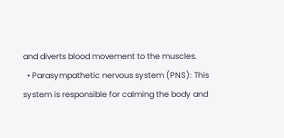and diverts blood movement to the muscles.
  • Parasympathetic nervous system (PNS): This system is responsible for calming the body and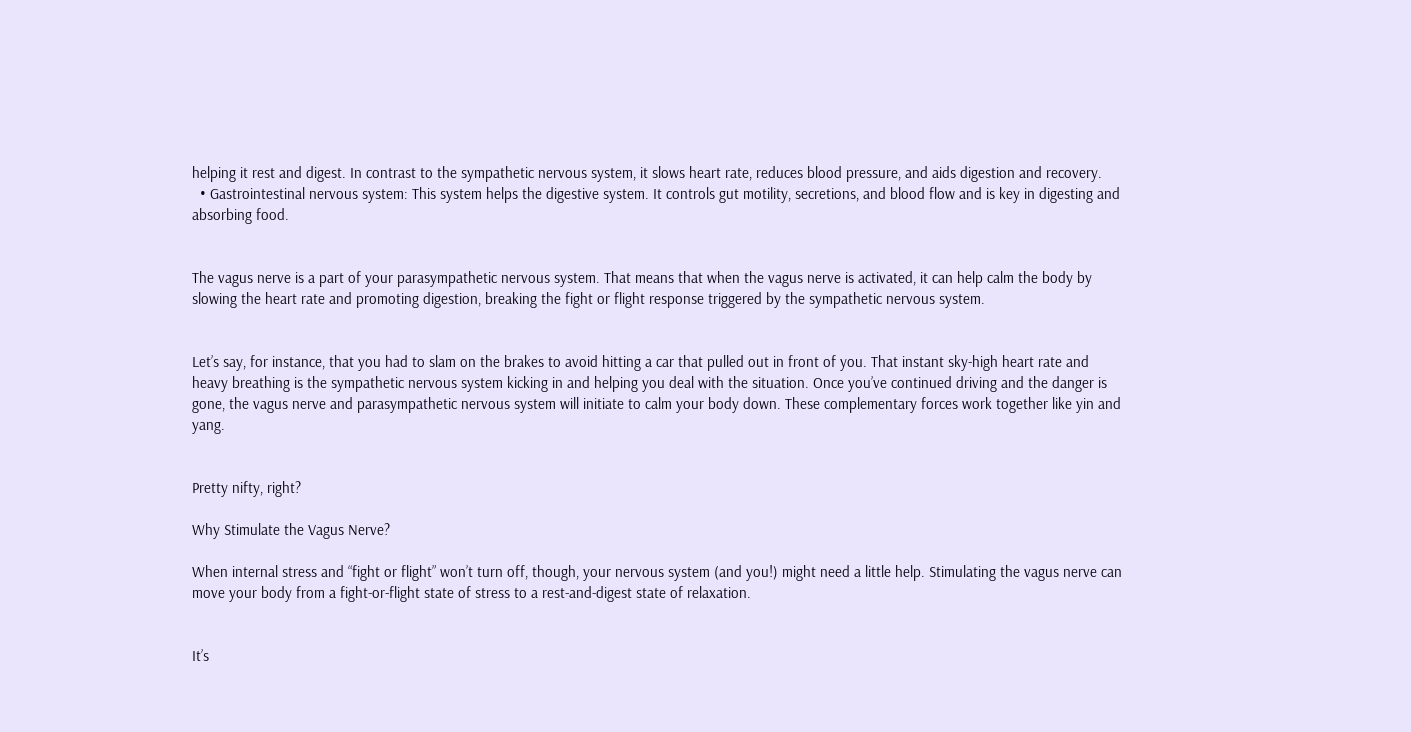helping it rest and digest. In contrast to the sympathetic nervous system, it slows heart rate, reduces blood pressure, and aids digestion and recovery.
  • Gastrointestinal nervous system: This system helps the digestive system. It controls gut motility, secretions, and blood flow and is key in digesting and absorbing food.


The vagus nerve is a part of your parasympathetic nervous system. That means that when the vagus nerve is activated, it can help calm the body by slowing the heart rate and promoting digestion, breaking the fight or flight response triggered by the sympathetic nervous system.


Let’s say, for instance, that you had to slam on the brakes to avoid hitting a car that pulled out in front of you. That instant sky-high heart rate and heavy breathing is the sympathetic nervous system kicking in and helping you deal with the situation. Once you’ve continued driving and the danger is gone, the vagus nerve and parasympathetic nervous system will initiate to calm your body down. These complementary forces work together like yin and yang.


Pretty nifty, right?

Why Stimulate the Vagus Nerve?

When internal stress and “fight or flight” won’t turn off, though, your nervous system (and you!) might need a little help. Stimulating the vagus nerve can move your body from a fight-or-flight state of stress to a rest-and-digest state of relaxation.


It’s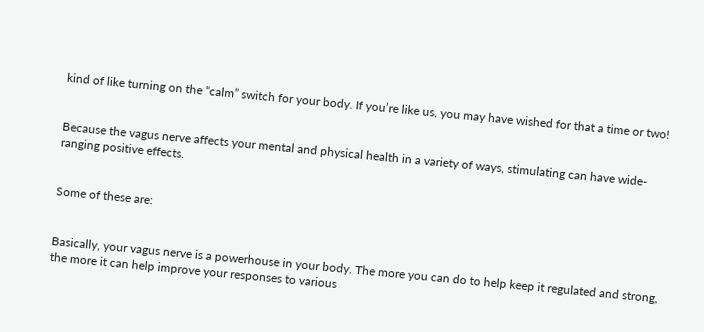kind of like turning on the “calm” switch for your body. If you’re like us, you may have wished for that a time or two!


Because the vagus nerve affects your mental and physical health in a variety of ways, stimulating can have wide-ranging positive effects.


Some of these are:


Basically, your vagus nerve is a powerhouse in your body. The more you can do to help keep it regulated and strong, the more it can help improve your responses to various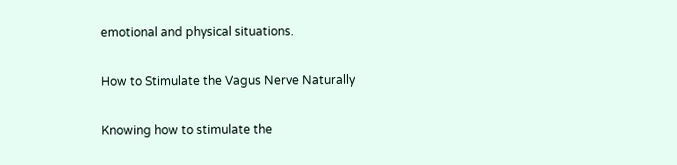emotional and physical situations.

How to Stimulate the Vagus Nerve Naturally

Knowing how to stimulate the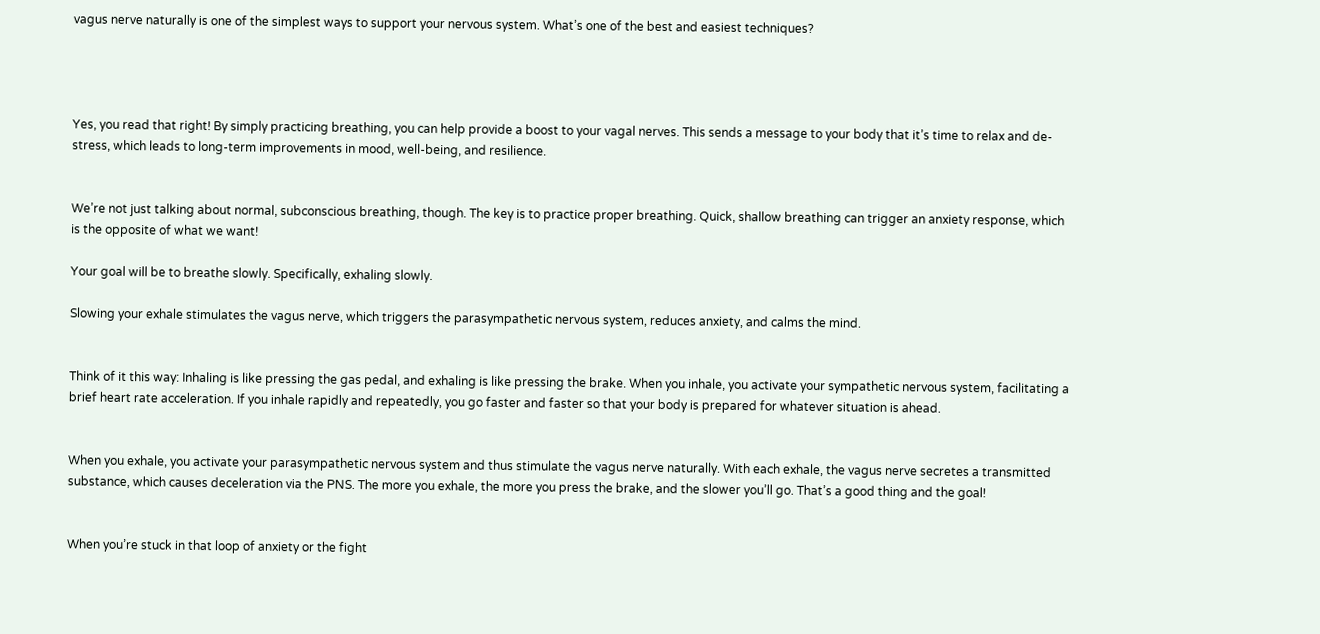vagus nerve naturally is one of the simplest ways to support your nervous system. What’s one of the best and easiest techniques?




Yes, you read that right! By simply practicing breathing, you can help provide a boost to your vagal nerves. This sends a message to your body that it’s time to relax and de-stress, which leads to long-term improvements in mood, well-being, and resilience.


We’re not just talking about normal, subconscious breathing, though. The key is to practice proper breathing. Quick, shallow breathing can trigger an anxiety response, which is the opposite of what we want!

Your goal will be to breathe slowly. Specifically, exhaling slowly.

Slowing your exhale stimulates the vagus nerve, which triggers the parasympathetic nervous system, reduces anxiety, and calms the mind.


Think of it this way: Inhaling is like pressing the gas pedal, and exhaling is like pressing the brake. When you inhale, you activate your sympathetic nervous system, facilitating a brief heart rate acceleration. If you inhale rapidly and repeatedly, you go faster and faster so that your body is prepared for whatever situation is ahead.


When you exhale, you activate your parasympathetic nervous system and thus stimulate the vagus nerve naturally. With each exhale, the vagus nerve secretes a transmitted substance, which causes deceleration via the PNS. The more you exhale, the more you press the brake, and the slower you’ll go. That’s a good thing and the goal!


When you’re stuck in that loop of anxiety or the fight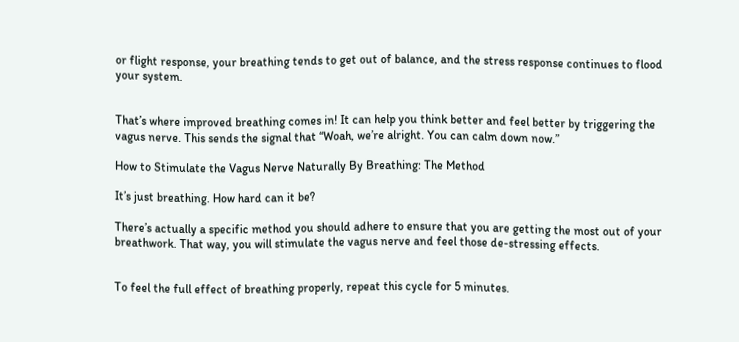or flight response, your breathing tends to get out of balance, and the stress response continues to flood your system.


That’s where improved breathing comes in! It can help you think better and feel better by triggering the vagus nerve. This sends the signal that “Woah, we’re alright. You can calm down now.”

How to Stimulate the Vagus Nerve Naturally By Breathing: The Method

It’s just breathing. How hard can it be?

There’s actually a specific method you should adhere to ensure that you are getting the most out of your breathwork. That way, you will stimulate the vagus nerve and feel those de-stressing effects.


To feel the full effect of breathing properly, repeat this cycle for 5 minutes.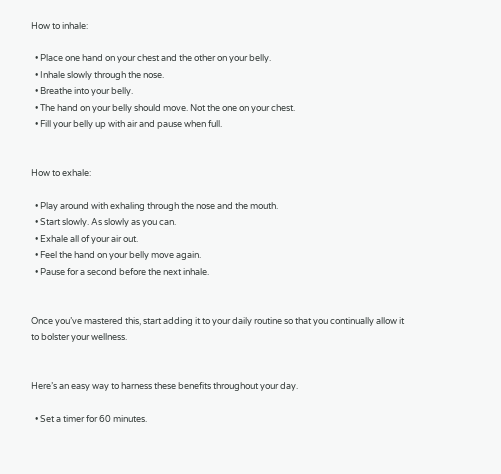How to inhale:

  • Place one hand on your chest and the other on your belly.
  • Inhale slowly through the nose.
  • Breathe into your belly.
  • The hand on your belly should move. Not the one on your chest.
  • Fill your belly up with air and pause when full.


How to exhale:

  • Play around with exhaling through the nose and the mouth.
  • Start slowly. As slowly as you can.
  • Exhale all of your air out.
  • Feel the hand on your belly move again.
  • Pause for a second before the next inhale.


Once you’ve mastered this, start adding it to your daily routine so that you continually allow it to bolster your wellness.


Here’s an easy way to harness these benefits throughout your day.

  • Set a timer for 60 minutes.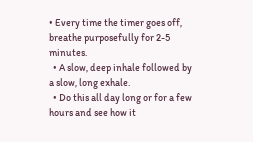• Every time the timer goes off, breathe purposefully for 2-5 minutes.
  • A slow, deep inhale followed by a slow, long exhale.
  • Do this all day long or for a few hours and see how it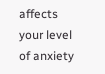affects your level of anxiety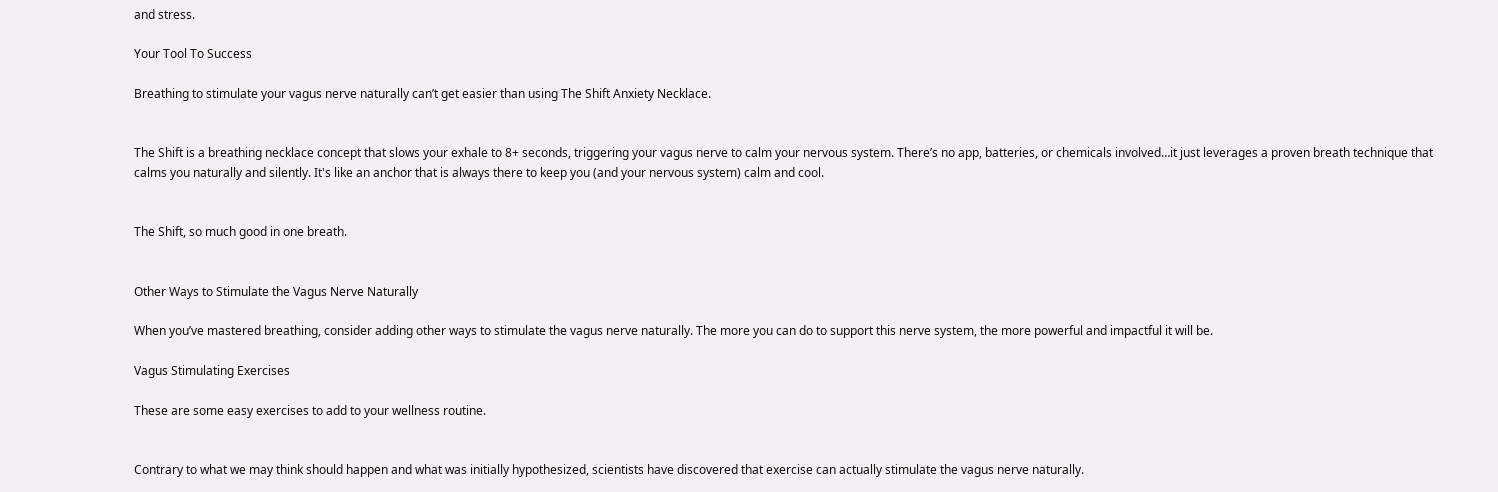and stress.

Your Tool To Success

Breathing to stimulate your vagus nerve naturally can’t get easier than using The Shift Anxiety Necklace.


The Shift is a breathing necklace concept that slows your exhale to 8+ seconds, triggering your vagus nerve to calm your nervous system. There’s no app, batteries, or chemicals involved…it just leverages a proven breath technique that calms you naturally and silently. It's like an anchor that is always there to keep you (and your nervous system) calm and cool.


The Shift, so much good in one breath.


Other Ways to Stimulate the Vagus Nerve Naturally

When you’ve mastered breathing, consider adding other ways to stimulate the vagus nerve naturally. The more you can do to support this nerve system, the more powerful and impactful it will be.

Vagus Stimulating Exercises

These are some easy exercises to add to your wellness routine.


Contrary to what we may think should happen and what was initially hypothesized, scientists have discovered that exercise can actually stimulate the vagus nerve naturally.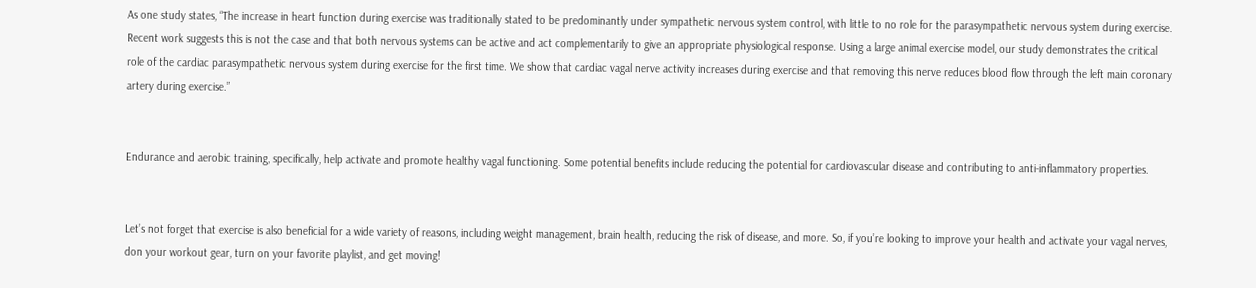As one study states, “The increase in heart function during exercise was traditionally stated to be predominantly under sympathetic nervous system control, with little to no role for the parasympathetic nervous system during exercise. Recent work suggests this is not the case and that both nervous systems can be active and act complementarily to give an appropriate physiological response. Using a large animal exercise model, our study demonstrates the critical role of the cardiac parasympathetic nervous system during exercise for the first time. We show that cardiac vagal nerve activity increases during exercise and that removing this nerve reduces blood flow through the left main coronary artery during exercise.”


Endurance and aerobic training, specifically, help activate and promote healthy vagal functioning. Some potential benefits include reducing the potential for cardiovascular disease and contributing to anti-inflammatory properties.


Let’s not forget that exercise is also beneficial for a wide variety of reasons, including weight management, brain health, reducing the risk of disease, and more. So, if you’re looking to improve your health and activate your vagal nerves, don your workout gear, turn on your favorite playlist, and get moving!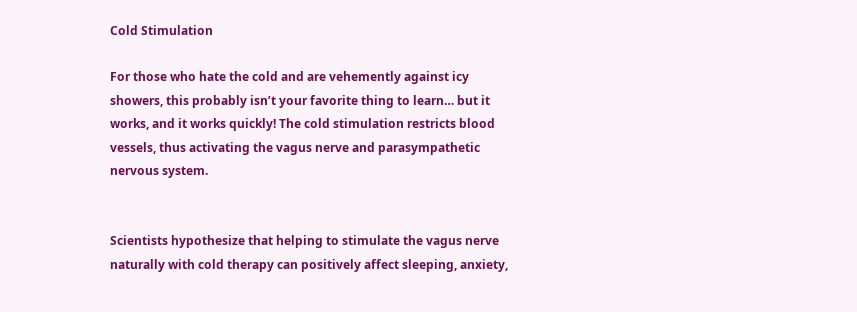Cold Stimulation

For those who hate the cold and are vehemently against icy showers, this probably isn’t your favorite thing to learn… but it works, and it works quickly! The cold stimulation restricts blood vessels, thus activating the vagus nerve and parasympathetic nervous system.


Scientists hypothesize that helping to stimulate the vagus nerve naturally with cold therapy can positively affect sleeping, anxiety,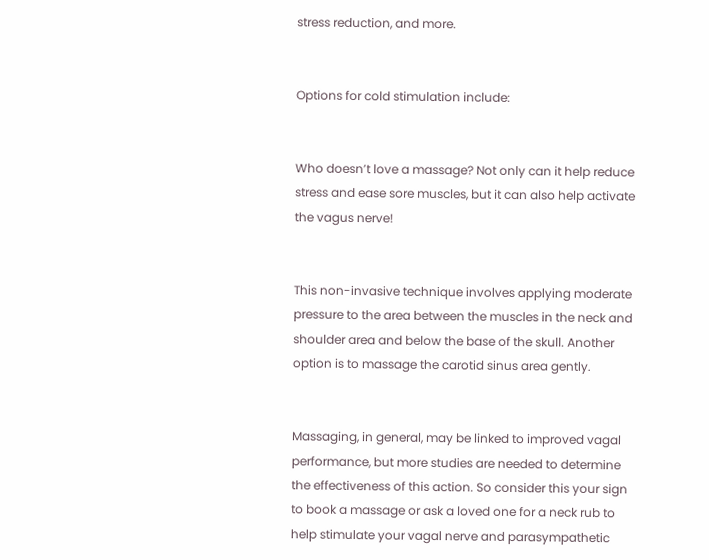stress reduction, and more.


Options for cold stimulation include:


Who doesn’t love a massage? Not only can it help reduce stress and ease sore muscles, but it can also help activate the vagus nerve!


This non-invasive technique involves applying moderate pressure to the area between the muscles in the neck and shoulder area and below the base of the skull. Another option is to massage the carotid sinus area gently.


Massaging, in general, may be linked to improved vagal performance, but more studies are needed to determine the effectiveness of this action. So consider this your sign to book a massage or ask a loved one for a neck rub to help stimulate your vagal nerve and parasympathetic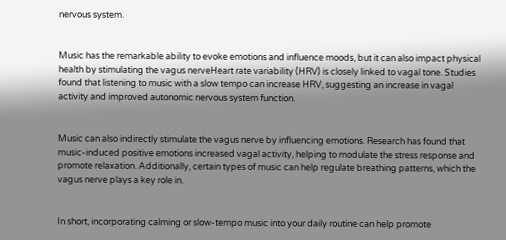nervous system.


Music has the remarkable ability to evoke emotions and influence moods, but it can also impact physical health by stimulating the vagus nerveHeart rate variability (HRV) is closely linked to vagal tone. Studies found that listening to music with a slow tempo can increase HRV, suggesting an increase in vagal activity and improved autonomic nervous system function.


Music can also indirectly stimulate the vagus nerve by influencing emotions. Research has found that music-induced positive emotions increased vagal activity, helping to modulate the stress response and promote relaxation. Additionally, certain types of music can help regulate breathing patterns, which the vagus nerve plays a key role in.


In short, incorporating calming or slow-tempo music into your daily routine can help promote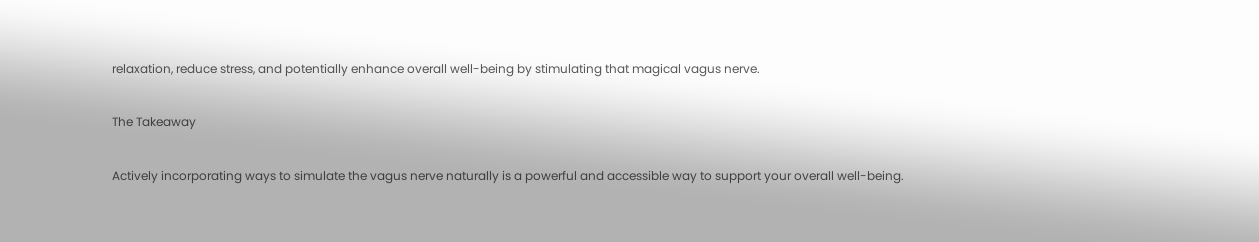relaxation, reduce stress, and potentially enhance overall well-being by stimulating that magical vagus nerve.

The Takeaway

Actively incorporating ways to simulate the vagus nerve naturally is a powerful and accessible way to support your overall well-being.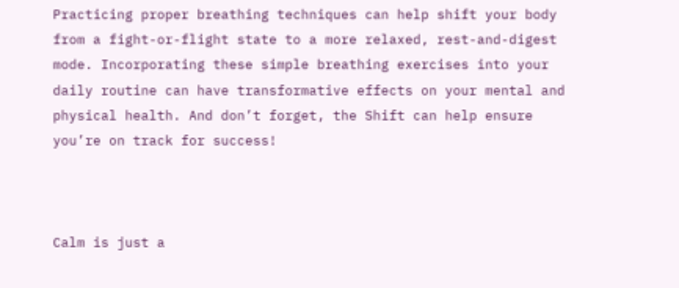Practicing proper breathing techniques can help shift your body from a fight-or-flight state to a more relaxed, rest-and-digest mode. Incorporating these simple breathing exercises into your daily routine can have transformative effects on your mental and physical health. And don’t forget, the Shift can help ensure you’re on track for success!



Calm is just a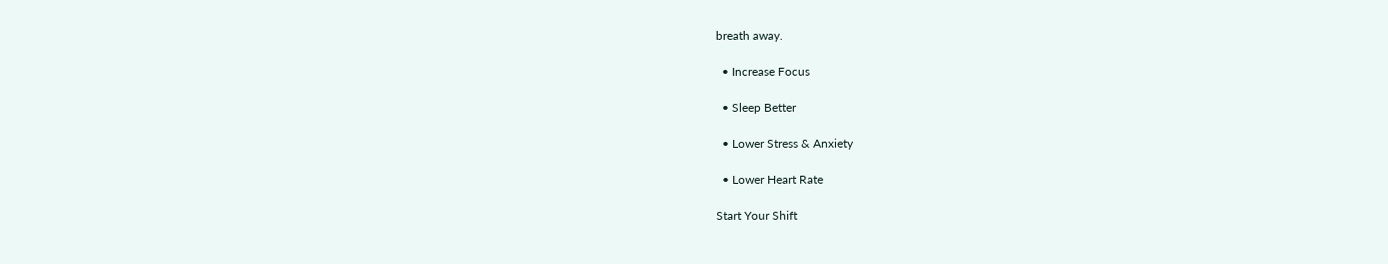breath away.

  • Increase Focus

  • Sleep Better

  • Lower Stress & Anxiety

  • Lower Heart Rate

Start Your Shift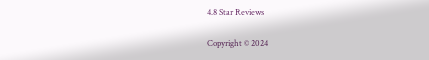4.8 Star Reviews

Copyright © 2024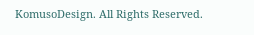KomusoDesign. All Rights Reserved.